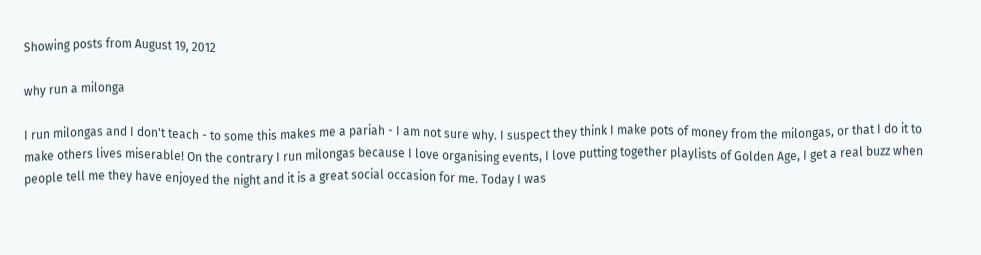Showing posts from August 19, 2012

why run a milonga

I run milongas and I don't teach - to some this makes me a pariah - I am not sure why. I suspect they think I make pots of money from the milongas, or that I do it to make others lives miserable! On the contrary I run milongas because I love organising events, I love putting together playlists of Golden Age, I get a real buzz when people tell me they have enjoyed the night and it is a great social occasion for me. Today I was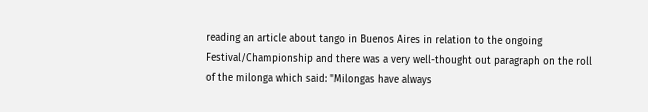reading an article about tango in Buenos Aires in relation to the ongoing Festival/Championship and there was a very well-thought out paragraph on the roll of the milonga which said: "Milongas have always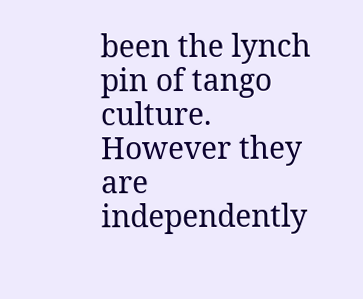been the lynch pin of tango culture. However they are independently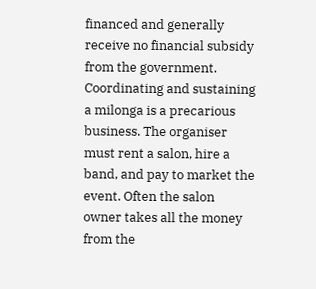financed and generally receive no financial subsidy from the government. Coordinating and sustaining a milonga is a precarious business. The organiser must rent a salon, hire a band, and pay to market the event. Often the salon owner takes all the money from the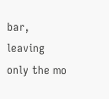bar, leaving only the mo